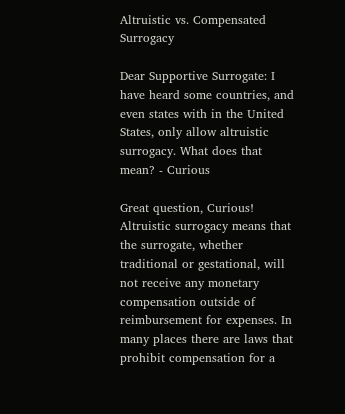Altruistic vs. Compensated Surrogacy

Dear Supportive Surrogate: I have heard some countries, and even states with in the United States, only allow altruistic surrogacy. What does that mean? - Curious

Great question, Curious! Altruistic surrogacy means that the surrogate, whether traditional or gestational, will not receive any monetary compensation outside of reimbursement for expenses. In many places there are laws that prohibit compensation for a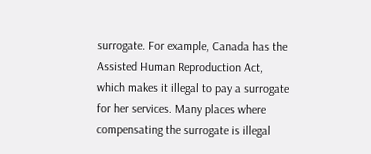surrogate. For example, Canada has the Assisted Human Reproduction Act, which makes it illegal to pay a surrogate for her services. Many places where compensating the surrogate is illegal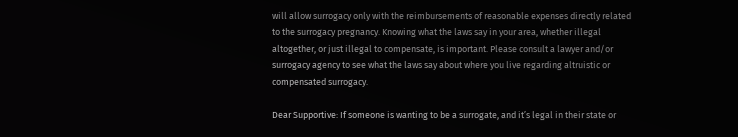will allow surrogacy only with the reimbursements of reasonable expenses directly related to the surrogacy pregnancy. Knowing what the laws say in your area, whether illegal altogether, or just illegal to compensate, is important. Please consult a lawyer and/or surrogacy agency to see what the laws say about where you live regarding altruistic or compensated surrogacy.

Dear Supportive: If someone is wanting to be a surrogate, and it’s legal in their state or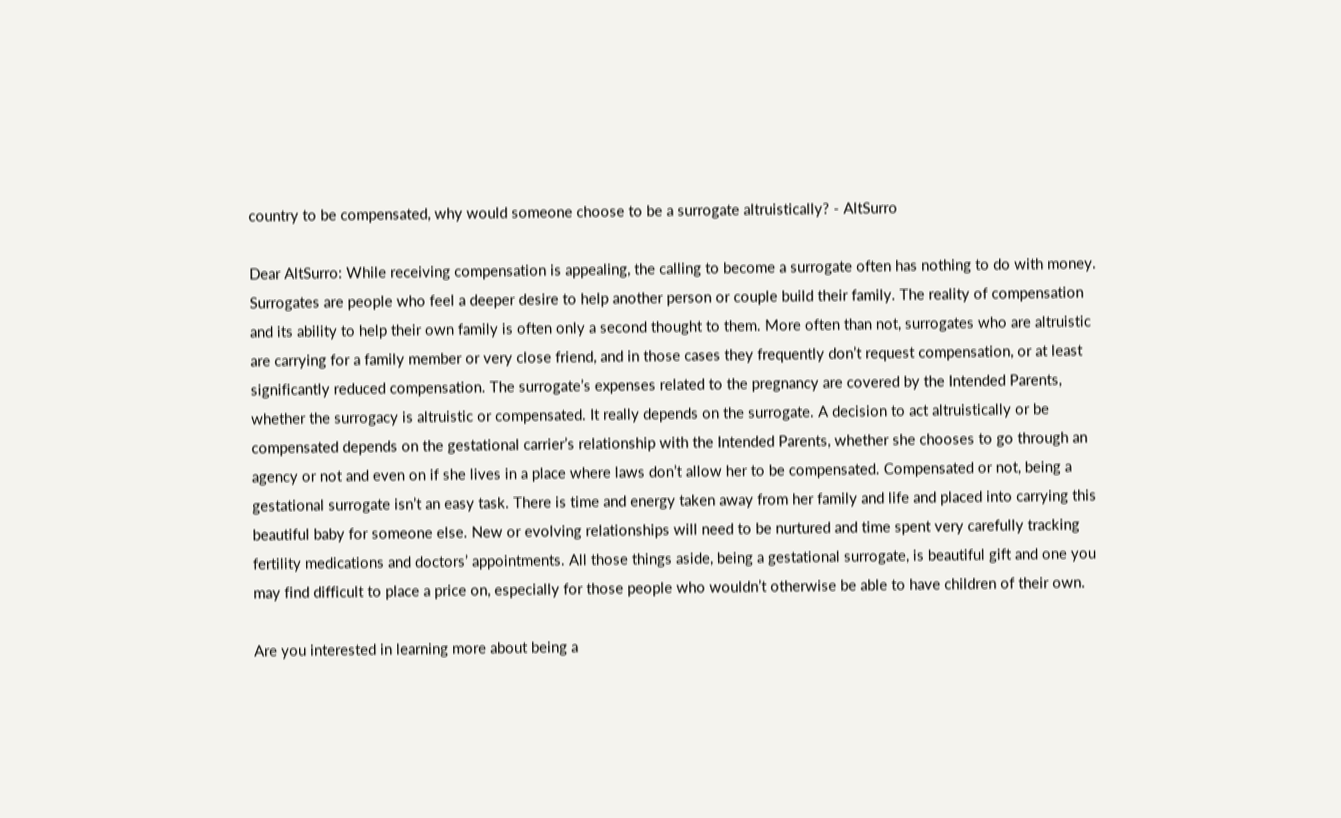country to be compensated, why would someone choose to be a surrogate altruistically? - AltSurro

Dear AltSurro: While receiving compensation is appealing, the calling to become a surrogate often has nothing to do with money. Surrogates are people who feel a deeper desire to help another person or couple build their family. The reality of compensation and its ability to help their own family is often only a second thought to them. More often than not, surrogates who are altruistic are carrying for a family member or very close friend, and in those cases they frequently don’t request compensation, or at least significantly reduced compensation. The surrogate’s expenses related to the pregnancy are covered by the Intended Parents, whether the surrogacy is altruistic or compensated. It really depends on the surrogate. A decision to act altruistically or be compensated depends on the gestational carrier’s relationship with the Intended Parents, whether she chooses to go through an agency or not and even on if she lives in a place where laws don’t allow her to be compensated. Compensated or not, being a gestational surrogate isn’t an easy task. There is time and energy taken away from her family and life and placed into carrying this beautiful baby for someone else. New or evolving relationships will need to be nurtured and time spent very carefully tracking fertility medications and doctors’ appointments. All those things aside, being a gestational surrogate, is beautiful gift and one you may find difficult to place a price on, especially for those people who wouldn’t otherwise be able to have children of their own.

Are you interested in learning more about being a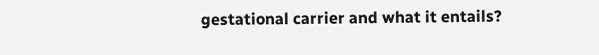gestational carrier and what it entails?